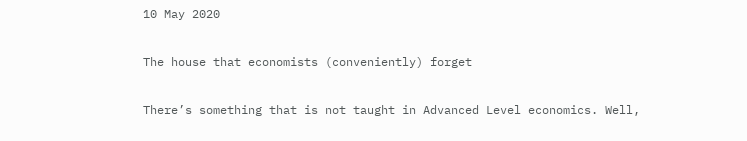10 May 2020

The house that economists (conveniently) forget

There’s something that is not taught in Advanced Level economics. Well,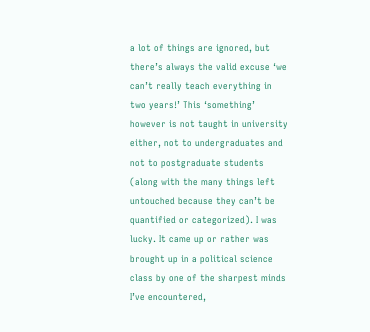a lot of things are ignored, but there’s always the valid excuse ‘we can’t really teach everything in two years!’ This ‘something’ however is not taught in university either, not to undergraduates and not to postgraduate students (along with the many things left untouched because they can’t be quantified or categorized). I was lucky. It came up or rather was brought up in a political science class by one of the sharpest minds I’ve encountered,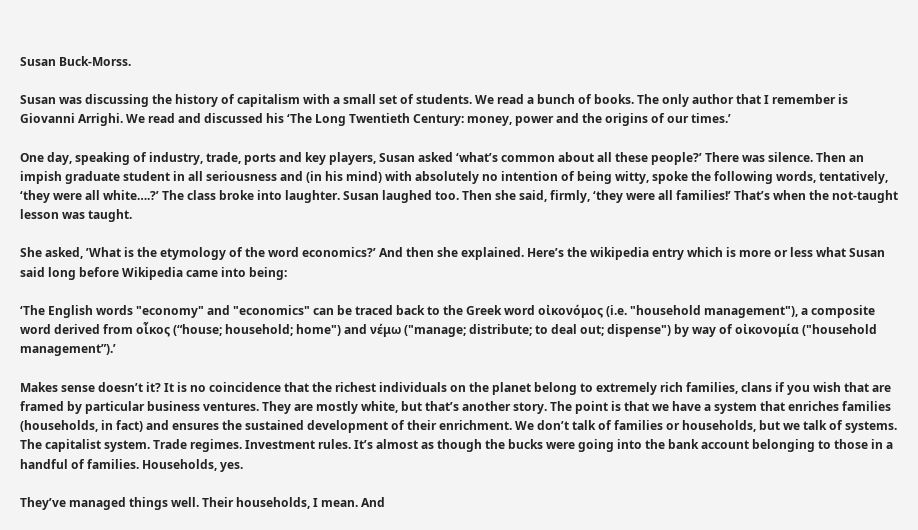Susan Buck-Morss.

Susan was discussing the history of capitalism with a small set of students. We read a bunch of books. The only author that I remember is Giovanni Arrighi. We read and discussed his ‘The Long Twentieth Century: money, power and the origins of our times.’

One day, speaking of industry, trade, ports and key players, Susan asked ‘what’s common about all these people?’ There was silence. Then an impish graduate student in all seriousness and (in his mind) with absolutely no intention of being witty, spoke the following words, tentatively, ‘they were all white….?’ The class broke into laughter. Susan laughed too. Then she said, firmly, ‘they were all families!’ That’s when the not-taught lesson was taught.

She asked, ’What is the etymology of the word economics?’ And then she explained. Here’s the wikipedia entry which is more or less what Susan said long before Wikipedia came into being:

‘The English words "economy" and "economics" can be traced back to the Greek word οἰκονόμος (i.e. "household management"), a composite word derived from οἶκος (“house; household; home") and νέμω ("manage; distribute; to deal out; dispense") by way of οἰκονομία ("household management”).’

Makes sense doesn’t it? It is no coincidence that the richest individuals on the planet belong to extremely rich families, clans if you wish that are framed by particular business ventures. They are mostly white, but that’s another story. The point is that we have a system that enriches families (households, in fact) and ensures the sustained development of their enrichment. We don’t talk of families or households, but we talk of systems. The capitalist system. Trade regimes. Investment rules. It’s almost as though the bucks were going into the bank account belonging to those in a handful of families. Households, yes.

They’ve managed things well. Their households, I mean. And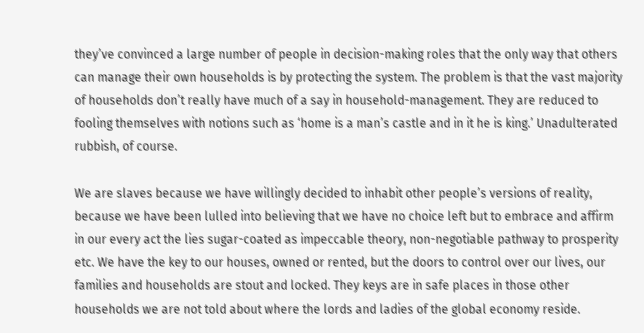they’ve convinced a large number of people in decision-making roles that the only way that others can manage their own households is by protecting the system. The problem is that the vast majority of households don’t really have much of a say in household-management. They are reduced to fooling themselves with notions such as ‘home is a man’s castle and in it he is king.’ Unadulterated rubbish, of course.

We are slaves because we have willingly decided to inhabit other people’s versions of reality, because we have been lulled into believing that we have no choice left but to embrace and affirm in our every act the lies sugar-coated as impeccable theory, non-negotiable pathway to prosperity etc. We have the key to our houses, owned or rented, but the doors to control over our lives, our families and households are stout and locked. They keys are in safe places in those other households we are not told about where the lords and ladies of the global economy reside.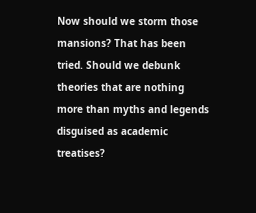Now should we storm those mansions? That has been tried. Should we debunk theories that are nothing more than myths and legends disguised as academic treatises?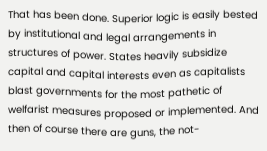That has been done. Superior logic is easily bested by institutional and legal arrangements in structures of power. States heavily subsidize capital and capital interests even as capitalists blast governments for the most pathetic of welfarist measures proposed or implemented. And then of course there are guns, the not-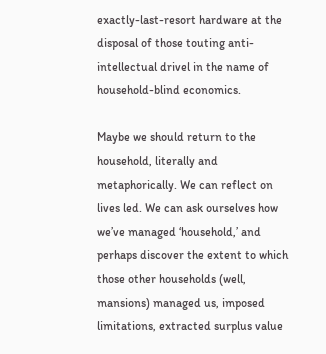exactly-last-resort hardware at the disposal of those touting anti-intellectual drivel in the name of household-blind economics.

Maybe we should return to the household, literally and metaphorically. We can reflect on lives led. We can ask ourselves how we’ve managed ‘household,’ and perhaps discover the extent to which those other households (well, mansions) managed us, imposed limitations, extracted surplus value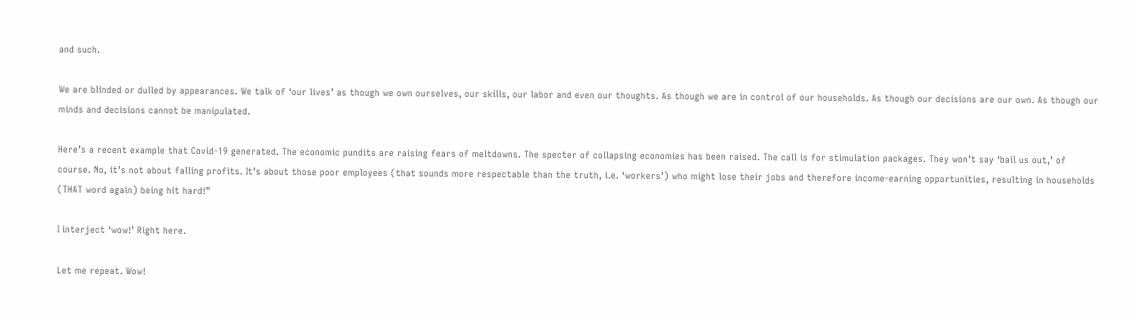and such.

We are blinded or dulled by appearances. We talk of ‘our lives’ as though we own ourselves, our skills, our labor and even our thoughts. As though we are in control of our households. As though our decisions are our own. As though our minds and decisions cannot be manipulated.

Here’s a recent example that Covid-19 generated. The economic pundits are raising fears of meltdowns. The specter of collapsing economies has been raised. The call is for stimulation packages. They won’t say ‘bail us out,’ of course. No, it’s not about falling profits. It’s about those poor employees (that sounds more respectable than the truth, i.e. ‘workers’) who might lose their jobs and therefore income-earning opportunities, resulting in households (THAT word again) being hit hard!”

I interject ‘wow!’ Right here.

Let me repeat. Wow!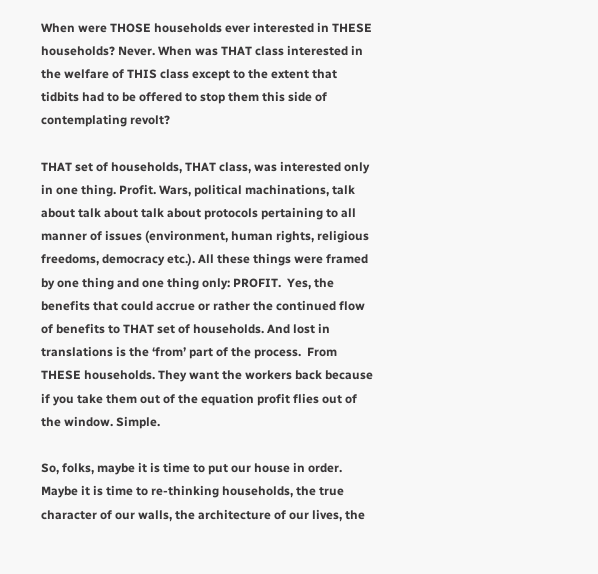When were THOSE households ever interested in THESE households? Never. When was THAT class interested in the welfare of THIS class except to the extent that tidbits had to be offered to stop them this side of contemplating revolt?

THAT set of households, THAT class, was interested only in one thing. Profit. Wars, political machinations, talk about talk about talk about protocols pertaining to all manner of issues (environment, human rights, religious freedoms, democracy etc.). All these things were framed by one thing and one thing only: PROFIT.  Yes, the benefits that could accrue or rather the continued flow of benefits to THAT set of households. And lost in translations is the ‘from’ part of the process.  From THESE households. They want the workers back because if you take them out of the equation profit flies out of the window. Simple.

So, folks, maybe it is time to put our house in order. Maybe it is time to re-thinking households, the true character of our walls, the architecture of our lives, the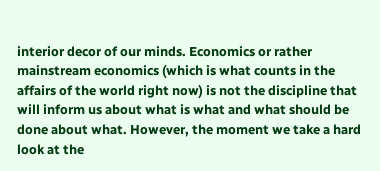interior decor of our minds. Economics or rather mainstream economics (which is what counts in the affairs of the world right now) is not the discipline that will inform us about what is what and what should be done about what. However, the moment we take a hard look at the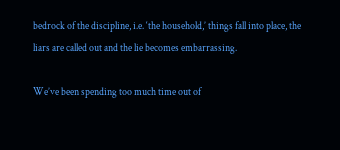bedrock of the discipline, i.e. ‘the household,’ things fall into place, the liars are called out and the lie becomes embarrassing.

We’ve been spending too much time out of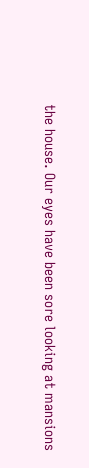the house. Our eyes have been sore looking at mansions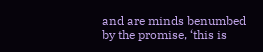and are minds benumbed by the promise, ‘this is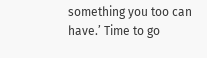something you too can have.’ Time to go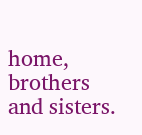home, brothers and sisters.